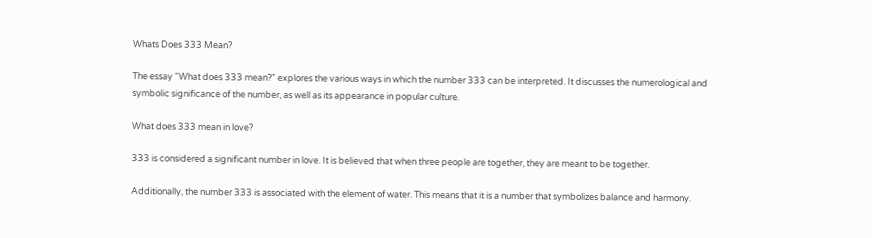Whats Does 333 Mean?

The essay “What does 333 mean?” explores the various ways in which the number 333 can be interpreted. It discusses the numerological and symbolic significance of the number, as well as its appearance in popular culture.

What does 333 mean in love?

333 is considered a significant number in love. It is believed that when three people are together, they are meant to be together.

Additionally, the number 333 is associated with the element of water. This means that it is a number that symbolizes balance and harmony.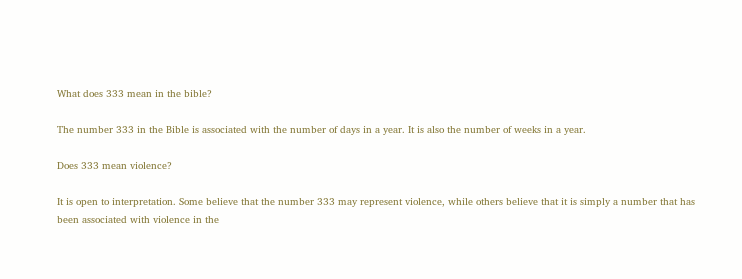What does 333 mean in the bible?

The number 333 in the Bible is associated with the number of days in a year. It is also the number of weeks in a year.

Does 333 mean violence?

It is open to interpretation. Some believe that the number 333 may represent violence, while others believe that it is simply a number that has been associated with violence in the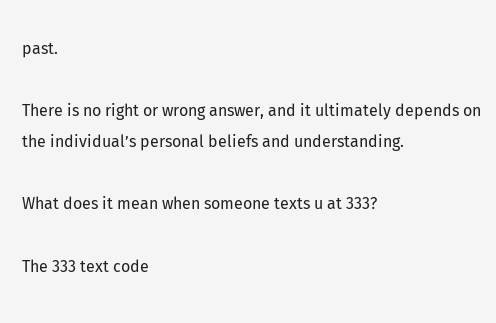past.

There is no right or wrong answer, and it ultimately depends on the individual’s personal beliefs and understanding.

What does it mean when someone texts u at 333?

The 333 text code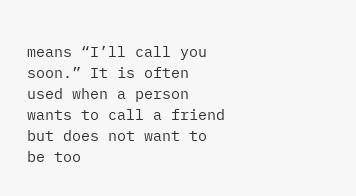means “I’ll call you soon.” It is often used when a person wants to call a friend but does not want to be too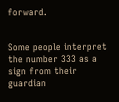forward.


Some people interpret the number 333 as a sign from their guardian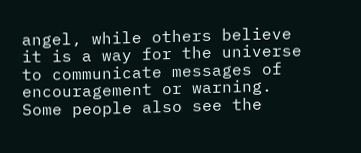angel, while others believe it is a way for the universe to communicate messages of encouragement or warning. Some people also see the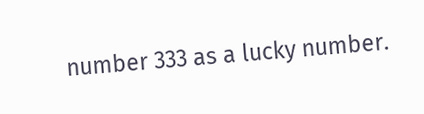number 333 as a lucky number.